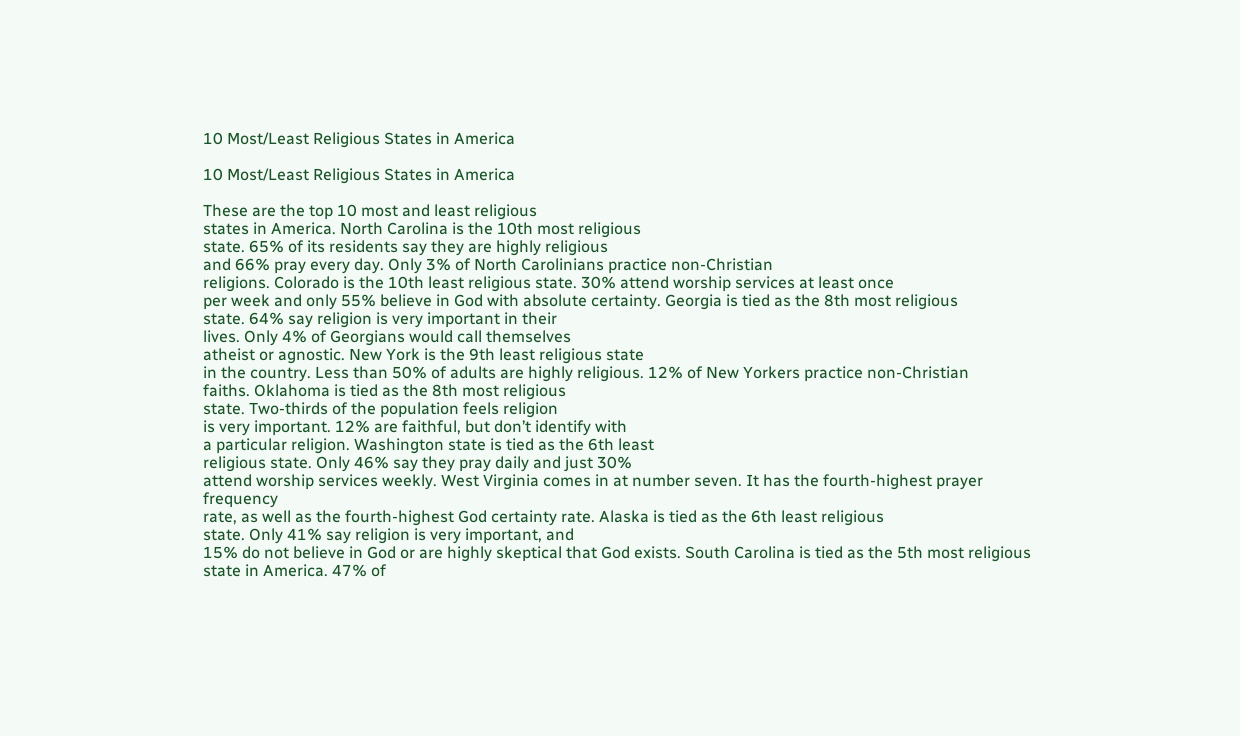10 Most/Least Religious States in America

10 Most/Least Religious States in America

These are the top 10 most and least religious
states in America. North Carolina is the 10th most religious
state. 65% of its residents say they are highly religious
and 66% pray every day. Only 3% of North Carolinians practice non-Christian
religions. Colorado is the 10th least religious state. 30% attend worship services at least once
per week and only 55% believe in God with absolute certainty. Georgia is tied as the 8th most religious
state. 64% say religion is very important in their
lives. Only 4% of Georgians would call themselves
atheist or agnostic. New York is the 9th least religious state
in the country. Less than 50% of adults are highly religious. 12% of New Yorkers practice non-Christian
faiths. Oklahoma is tied as the 8th most religious
state. Two-thirds of the population feels religion
is very important. 12% are faithful, but don’t identify with
a particular religion. Washington state is tied as the 6th least
religious state. Only 46% say they pray daily and just 30%
attend worship services weekly. West Virginia comes in at number seven. It has the fourth-highest prayer frequency
rate, as well as the fourth-highest God certainty rate. Alaska is tied as the 6th least religious
state. Only 41% say religion is very important, and
15% do not believe in God or are highly skeptical that God exists. South Carolina is tied as the 5th most religious
state in America. 47% of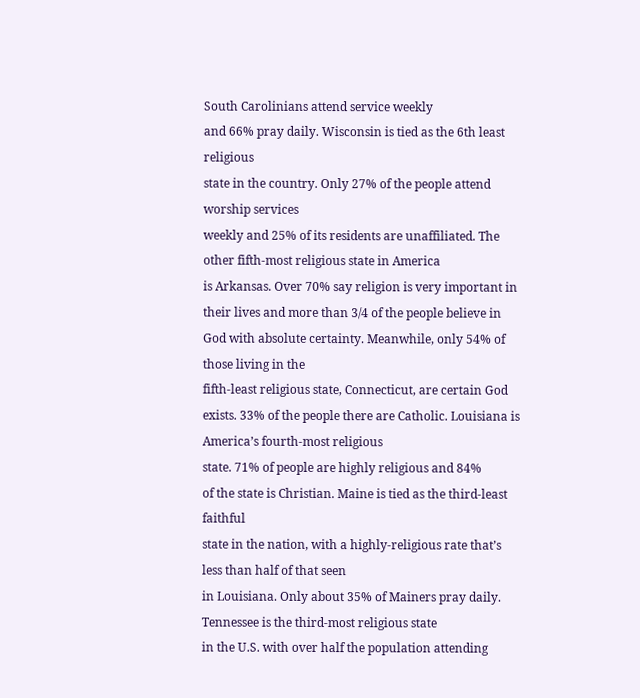South Carolinians attend service weekly
and 66% pray daily. Wisconsin is tied as the 6th least religious
state in the country. Only 27% of the people attend worship services
weekly and 25% of its residents are unaffiliated. The other fifth-most religious state in America
is Arkansas. Over 70% say religion is very important in
their lives and more than 3/4 of the people believe in God with absolute certainty. Meanwhile, only 54% of those living in the
fifth-least religious state, Connecticut, are certain God exists. 33% of the people there are Catholic. Louisiana is America’s fourth-most religious
state. 71% of people are highly religious and 84%
of the state is Christian. Maine is tied as the third-least faithful
state in the nation, with a highly-religious rate that’s less than half of that seen
in Louisiana. Only about 35% of Mainers pray daily. Tennessee is the third-most religious state
in the U.S. with over half the population attending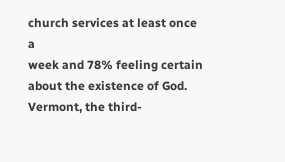church services at least once a
week and 78% feeling certain about the existence of God. Vermont, the third-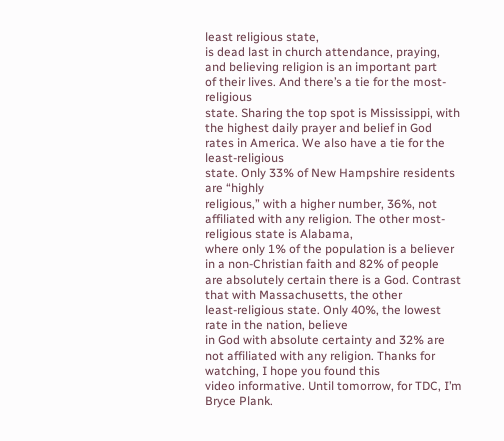least religious state,
is dead last in church attendance, praying, and believing religion is an important part
of their lives. And there’s a tie for the most-religious
state. Sharing the top spot is Mississippi, with
the highest daily prayer and belief in God rates in America. We also have a tie for the least-religious
state. Only 33% of New Hampshire residents are “highly
religious,” with a higher number, 36%, not affiliated with any religion. The other most-religious state is Alabama,
where only 1% of the population is a believer in a non-Christian faith and 82% of people
are absolutely certain there is a God. Contrast that with Massachusetts, the other
least-religious state. Only 40%, the lowest rate in the nation, believe
in God with absolute certainty and 32% are not affiliated with any religion. Thanks for watching, I hope you found this
video informative. Until tomorrow, for TDC, I’m Bryce Plank.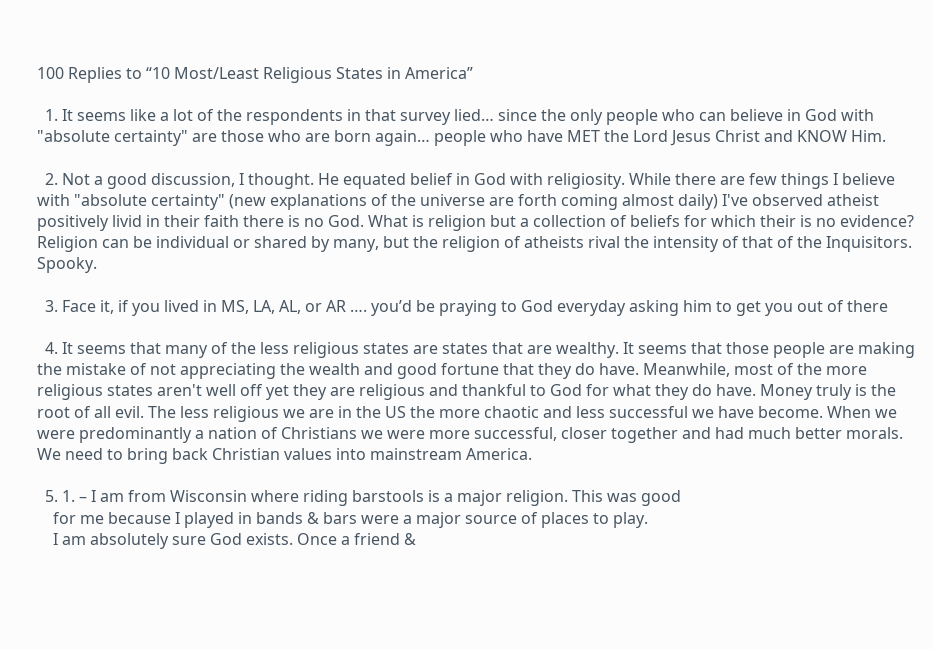100 Replies to “10 Most/Least Religious States in America”

  1. It seems like a lot of the respondents in that survey lied… since the only people who can believe in God with "absolute certainty" are those who are born again… people who have MET the Lord Jesus Christ and KNOW Him.

  2. Not a good discussion, I thought. He equated belief in God with religiosity. While there are few things I believe with "absolute certainty" (new explanations of the universe are forth coming almost daily) I've observed atheist positively livid in their faith there is no God. What is religion but a collection of beliefs for which their is no evidence? Religion can be individual or shared by many, but the religion of atheists rival the intensity of that of the Inquisitors. Spooky.

  3. Face it, if you lived in MS, LA, AL, or AR …. you’d be praying to God everyday asking him to get you out of there

  4. It seems that many of the less religious states are states that are wealthy. It seems that those people are making the mistake of not appreciating the wealth and good fortune that they do have. Meanwhile, most of the more religious states aren't well off yet they are religious and thankful to God for what they do have. Money truly is the root of all evil. The less religious we are in the US the more chaotic and less successful we have become. When we were predominantly a nation of Christians we were more successful, closer together and had much better morals. We need to bring back Christian values into mainstream America.

  5. 1. – I am from Wisconsin where riding barstools is a major religion. This was good
    for me because I played in bands & bars were a major source of places to play.
    I am absolutely sure God exists. Once a friend &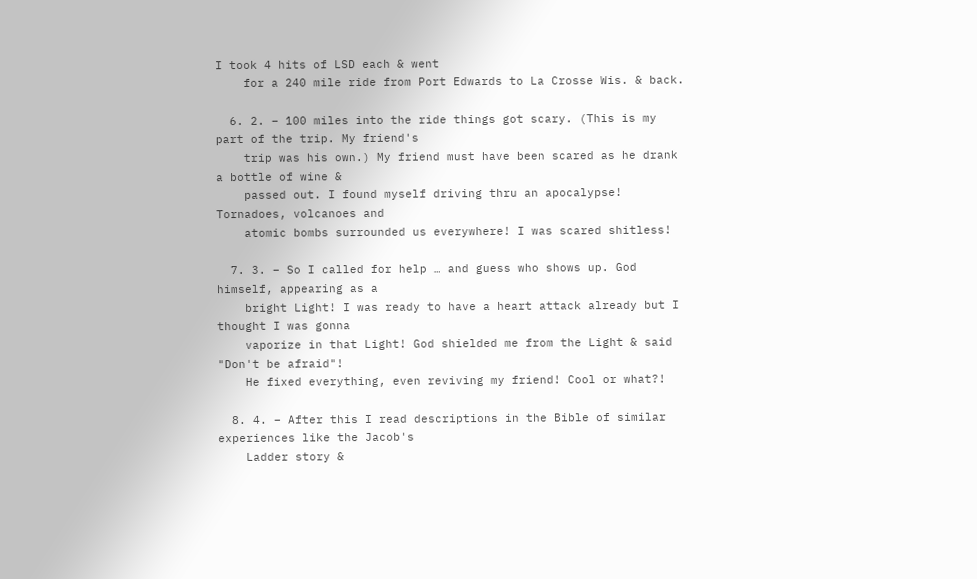I took 4 hits of LSD each & went
    for a 240 mile ride from Port Edwards to La Crosse Wis. & back.

  6. 2. – 100 miles into the ride things got scary. (This is my part of the trip. My friend's
    trip was his own.) My friend must have been scared as he drank a bottle of wine &
    passed out. I found myself driving thru an apocalypse! Tornadoes, volcanoes and
    atomic bombs surrounded us everywhere! I was scared shitless!

  7. 3. – So I called for help … and guess who shows up. God himself, appearing as a
    bright Light! I was ready to have a heart attack already but I thought I was gonna
    vaporize in that Light! God shielded me from the Light & said "Don't be afraid"!
    He fixed everything, even reviving my friend! Cool or what?!

  8. 4. – After this I read descriptions in the Bible of similar experiences like the Jacob's
    Ladder story &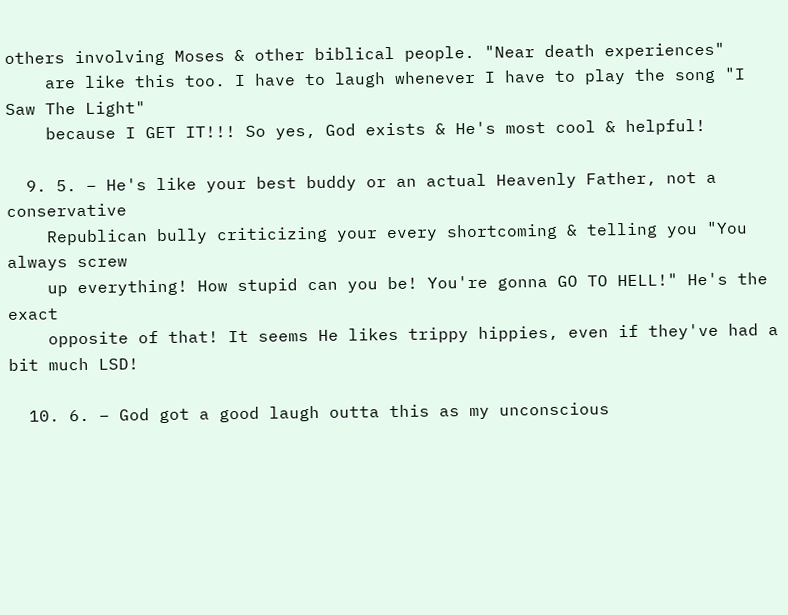others involving Moses & other biblical people. "Near death experiences"
    are like this too. I have to laugh whenever I have to play the song "I Saw The Light"
    because I GET IT!!! So yes, God exists & He's most cool & helpful!

  9. 5. – He's like your best buddy or an actual Heavenly Father, not a conservative
    Republican bully criticizing your every shortcoming & telling you "You always screw
    up everything! How stupid can you be! You're gonna GO TO HELL!" He's the exact
    opposite of that! It seems He likes trippy hippies, even if they've had a bit much LSD!

  10. 6. – God got a good laugh outta this as my unconscious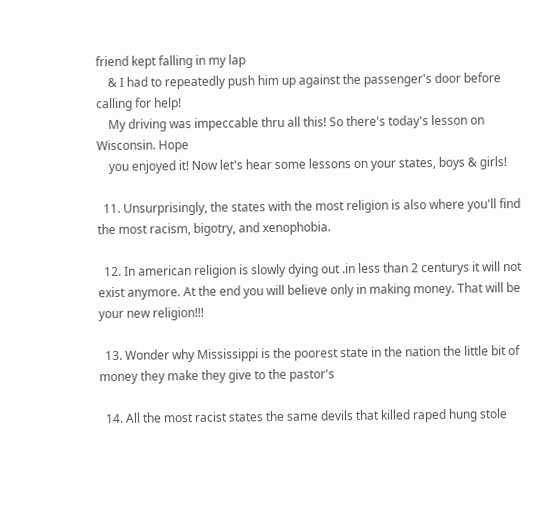friend kept falling in my lap
    & I had to repeatedly push him up against the passenger's door before calling for help!
    My driving was impeccable thru all this! So there's today's lesson on Wisconsin. Hope
    you enjoyed it! Now let's hear some lessons on your states, boys & girls!

  11. Unsurprisingly, the states with the most religion is also where you'll find the most racism, bigotry, and xenophobia.

  12. In american religion is slowly dying out .in less than 2 centurys it will not exist anymore. At the end you will believe only in making money. That will be your new religion!!!

  13. Wonder why Mississippi is the poorest state in the nation the little bit of money they make they give to the pastor's

  14. All the most racist states the same devils that killed raped hung stole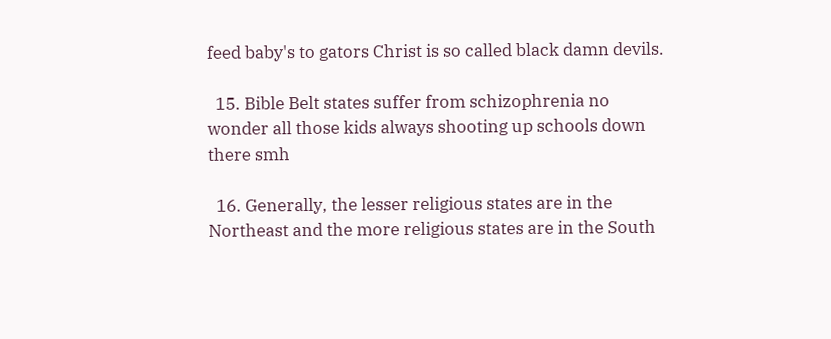feed baby's to gators Christ is so called black damn devils.

  15. Bible Belt states suffer from schizophrenia no wonder all those kids always shooting up schools down there smh

  16. Generally, the lesser religious states are in the Northeast and the more religious states are in the South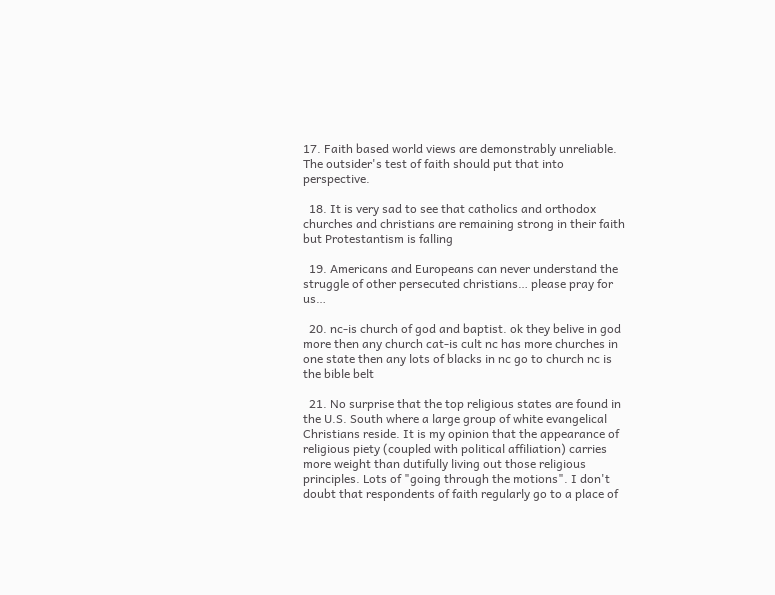17. Faith based world views are demonstrably unreliable. The outsider's test of faith should put that into perspective.

  18. It is very sad to see that catholics and orthodox churches and christians are remaining strong in their faith but Protestantism is falling

  19. Americans and Europeans can never understand the struggle of other persecuted christians… please pray for us…

  20. nc-is church of god and baptist. ok they belive in god more then any church cat-is cult nc has more churches in one state then any lots of blacks in nc go to church nc is the bible belt

  21. No surprise that the top religious states are found in the U.S. South where a large group of white evangelical Christians reside. It is my opinion that the appearance of religious piety (coupled with political affiliation) carries more weight than dutifully living out those religious principles. Lots of "going through the motions". I don't doubt that respondents of faith regularly go to a place of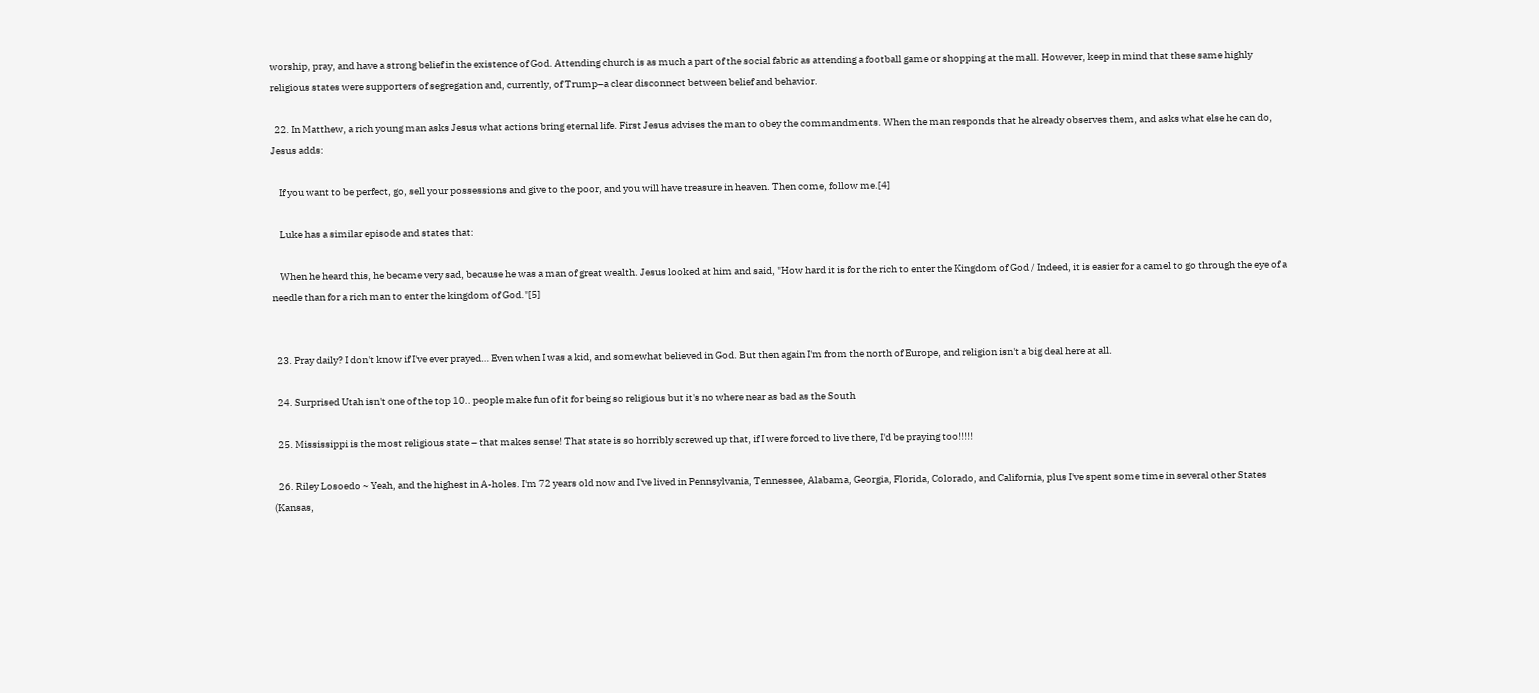worship, pray, and have a strong belief in the existence of God. Attending church is as much a part of the social fabric as attending a football game or shopping at the mall. However, keep in mind that these same highly religious states were supporters of segregation and, currently, of Trump–a clear disconnect between belief and behavior.

  22. In Matthew, a rich young man asks Jesus what actions bring eternal life. First Jesus advises the man to obey the commandments. When the man responds that he already observes them, and asks what else he can do, Jesus adds:

    If you want to be perfect, go, sell your possessions and give to the poor, and you will have treasure in heaven. Then come, follow me.[4]

    Luke has a similar episode and states that:

    When he heard this, he became very sad, because he was a man of great wealth. Jesus looked at him and said, "How hard it is for the rich to enter the Kingdom of God / Indeed, it is easier for a camel to go through the eye of a needle than for a rich man to enter the kingdom of God."[5]


  23. Pray daily? I don't know if I've ever prayed… Even when I was a kid, and somewhat believed in God. But then again I'm from the north of Europe, and religion isn't a big deal here at all.

  24. Surprised Utah isn't one of the top 10.. people make fun of it for being so religious but it's no where near as bad as the South

  25. Mississippi is the most religious state – that makes sense! That state is so horribly screwed up that, if I were forced to live there, I'd be praying too!!!!!

  26. Riley Losoedo ~ Yeah, and the highest in A-holes. I'm 72 years old now and I've lived in Pennsylvania, Tennessee, Alabama, Georgia, Florida, Colorado, and California, plus I've spent some time in several other States (Kansas,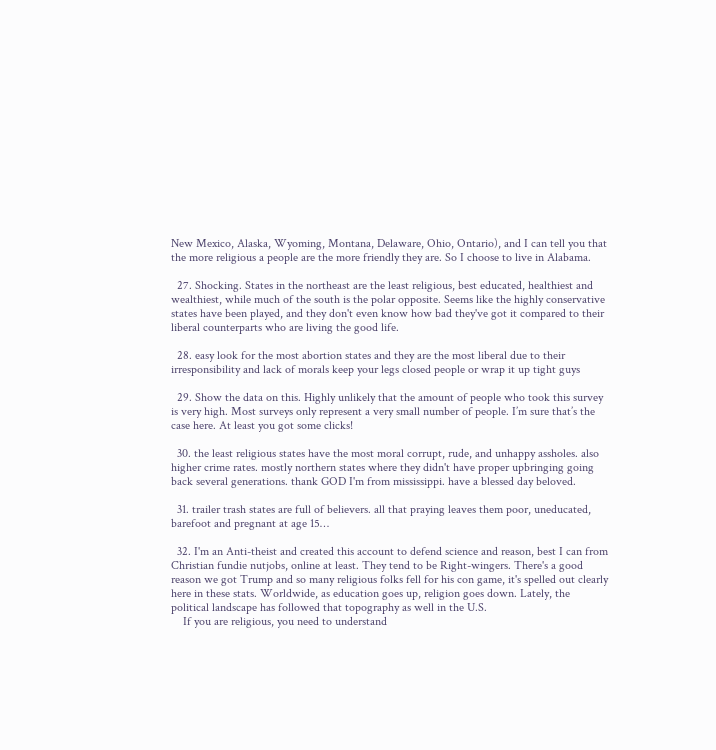New Mexico, Alaska, Wyoming, Montana, Delaware, Ohio, Ontario), and I can tell you that the more religious a people are the more friendly they are. So I choose to live in Alabama.

  27. Shocking. States in the northeast are the least religious, best educated, healthiest and wealthiest, while much of the south is the polar opposite. Seems like the highly conservative states have been played, and they don't even know how bad they've got it compared to their liberal counterparts who are living the good life.

  28. easy look for the most abortion states and they are the most liberal due to their irresponsibility and lack of morals keep your legs closed people or wrap it up tight guys

  29. Show the data on this. Highly unlikely that the amount of people who took this survey is very high. Most surveys only represent a very small number of people. I’m sure that’s the case here. At least you got some clicks!

  30. the least religious states have the most moral corrupt, rude, and unhappy assholes. also higher crime rates. mostly northern states where they didn't have proper upbringing going back several generations. thank GOD I'm from mississippi. have a blessed day beloved.

  31. trailer trash states are full of believers. all that praying leaves them poor, uneducated, barefoot and pregnant at age 15…

  32. I'm an Anti-theist and created this account to defend science and reason, best I can from Christian fundie nutjobs, online at least. They tend to be Right-wingers. There's a good reason we got Trump and so many religious folks fell for his con game, it's spelled out clearly here in these stats. Worldwide, as education goes up, religion goes down. Lately, the political landscape has followed that topography as well in the U.S.
    If you are religious, you need to understand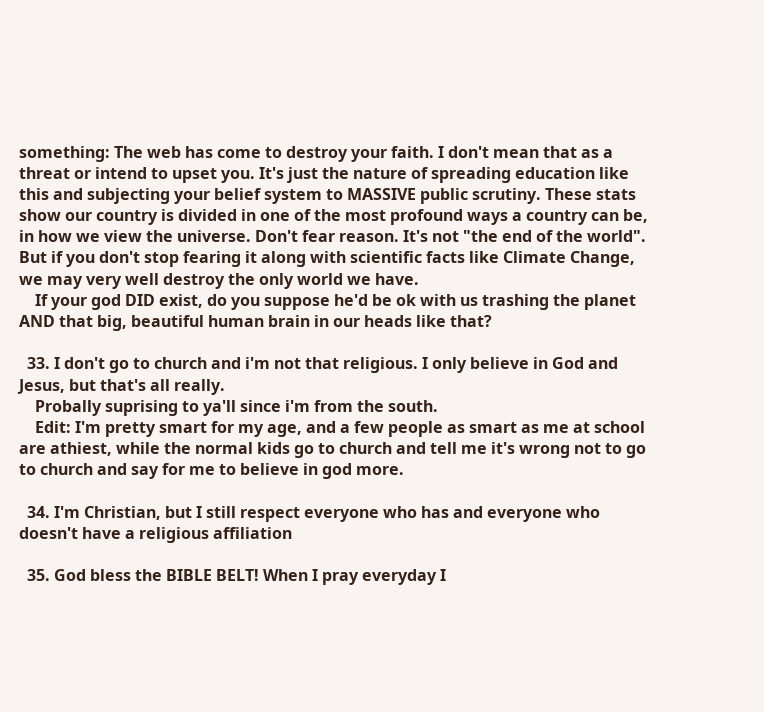something: The web has come to destroy your faith. I don't mean that as a threat or intend to upset you. It's just the nature of spreading education like this and subjecting your belief system to MASSIVE public scrutiny. These stats show our country is divided in one of the most profound ways a country can be, in how we view the universe. Don't fear reason. It's not "the end of the world". But if you don't stop fearing it along with scientific facts like Climate Change, we may very well destroy the only world we have.
    If your god DID exist, do you suppose he'd be ok with us trashing the planet AND that big, beautiful human brain in our heads like that?

  33. I don't go to church and i'm not that religious. I only believe in God and Jesus, but that's all really.
    Probally suprising to ya'll since i'm from the south.
    Edit: I'm pretty smart for my age, and a few people as smart as me at school are athiest, while the normal kids go to church and tell me it's wrong not to go to church and say for me to believe in god more.

  34. I'm Christian, but I still respect everyone who has and everyone who doesn't have a religious affiliation

  35. God bless the BIBLE BELT! When I pray everyday I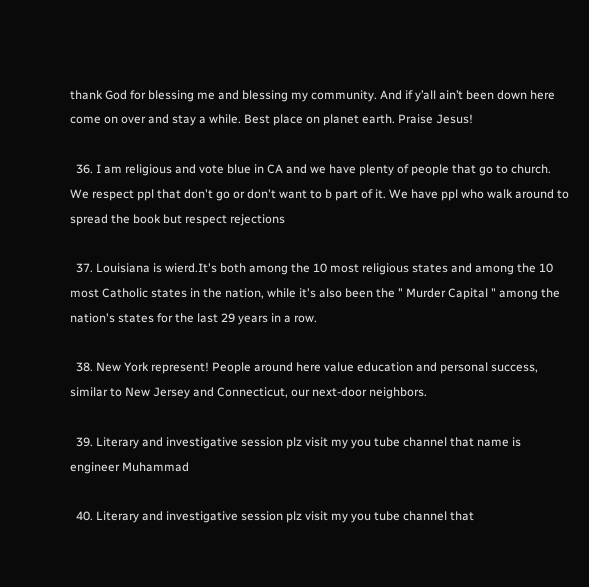thank God for blessing me and blessing my community. And if y’all ain’t been down here come on over and stay a while. Best place on planet earth. Praise Jesus!

  36. I am religious and vote blue in CA and we have plenty of people that go to church. We respect ppl that don't go or don't want to b part of it. We have ppl who walk around to spread the book but respect rejections

  37. Louisiana is wierd.It's both among the 10 most religious states and among the 10 most Catholic states in the nation, while it's also been the " Murder Capital " among the nation's states for the last 29 years in a row.

  38. New York represent! People around here value education and personal success, similar to New Jersey and Connecticut, our next-door neighbors.

  39. Literary and investigative session plz visit my you tube channel that name is engineer Muhammad

  40. Literary and investigative session plz visit my you tube channel that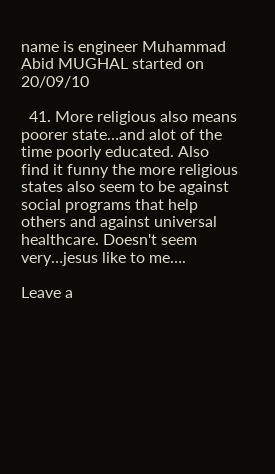name is engineer Muhammad Abid MUGHAL started on 20/09/10

  41. More religious also means poorer state…and alot of the time poorly educated. Also find it funny the more religious states also seem to be against social programs that help others and against universal healthcare. Doesn't seem very…jesus like to me….

Leave a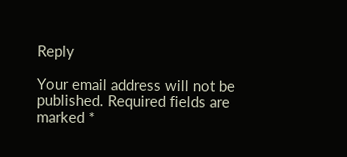Reply

Your email address will not be published. Required fields are marked *